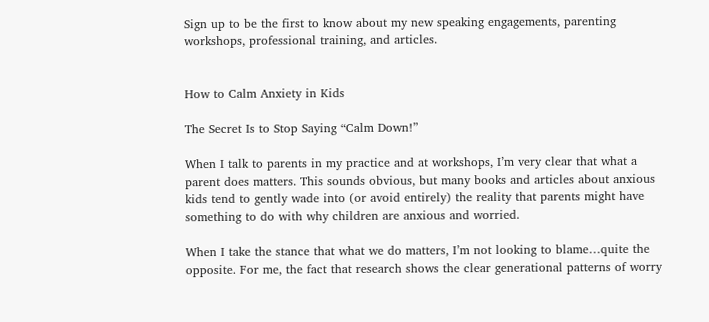Sign up to be the first to know about my new speaking engagements, parenting workshops, professional training, and articles.


How to Calm Anxiety in Kids

The Secret Is to Stop Saying “Calm Down!”

When I talk to parents in my practice and at workshops, I’m very clear that what a parent does matters. This sounds obvious, but many books and articles about anxious kids tend to gently wade into (or avoid entirely) the reality that parents might have something to do with why children are anxious and worried.

When I take the stance that what we do matters, I’m not looking to blame…quite the opposite. For me, the fact that research shows the clear generational patterns of worry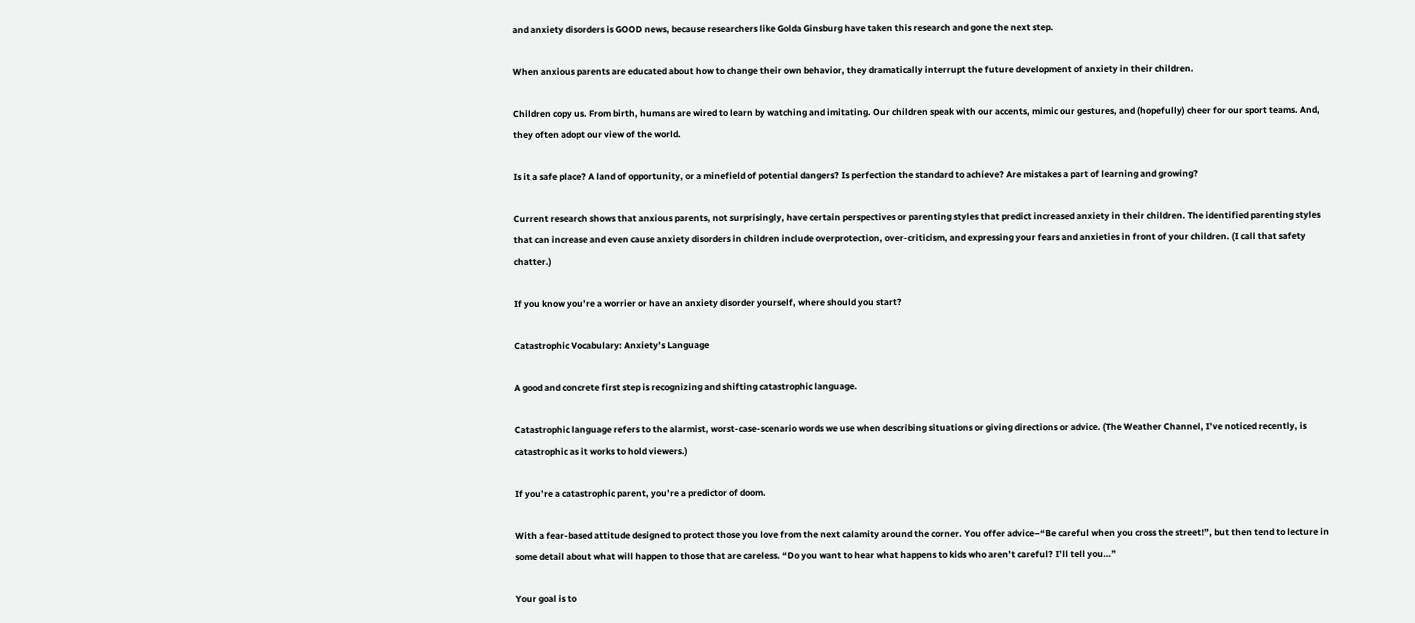and anxiety disorders is GOOD news, because researchers like Golda Ginsburg have taken this research and gone the next step.

When anxious parents are educated about how to change their own behavior, they dramatically interrupt the future development of anxiety in their children.

Children copy us. From birth, humans are wired to learn by watching and imitating. Our children speak with our accents, mimic our gestures, and (hopefully) cheer for our sport teams. And, they often adopt our view of the world.

Is it a safe place? A land of opportunity, or a minefield of potential dangers? Is perfection the standard to achieve? Are mistakes a part of learning and growing?

Current research shows that anxious parents, not surprisingly, have certain perspectives or parenting styles that predict increased anxiety in their children. The identified parenting styles that can increase and even cause anxiety disorders in children include overprotection, over-criticism, and expressing your fears and anxieties in front of your children. (I call that safety chatter.)

If you know you’re a worrier or have an anxiety disorder yourself, where should you start?

Catastrophic Vocabulary: Anxiety’s Language

A good and concrete first step is recognizing and shifting catastrophic language.

Catastrophic language refers to the alarmist, worst-case-scenario words we use when describing situations or giving directions or advice. (The Weather Channel, I’ve noticed recently, is catastrophic as it works to hold viewers.)

If you’re a catastrophic parent, you’re a predictor of doom.

With a fear-based attitude designed to protect those you love from the next calamity around the corner. You offer advice–“Be careful when you cross the street!”, but then tend to lecture in some detail about what will happen to those that are careless. “Do you want to hear what happens to kids who aren’t careful? I’ll tell you…”

Your goal is to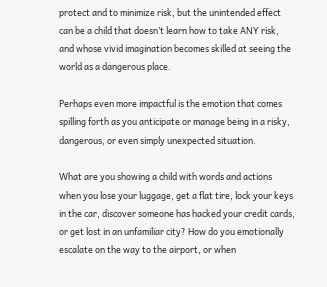protect and to minimize risk, but the unintended effect can be a child that doesn’t learn how to take ANY risk, and whose vivid imagination becomes skilled at seeing the world as a dangerous place.

Perhaps even more impactful is the emotion that comes spilling forth as you anticipate or manage being in a risky, dangerous, or even simply unexpected situation.

What are you showing a child with words and actions when you lose your luggage, get a flat tire, lock your keys in the car, discover someone has hacked your credit cards, or get lost in an unfamiliar city? How do you emotionally escalate on the way to the airport, or when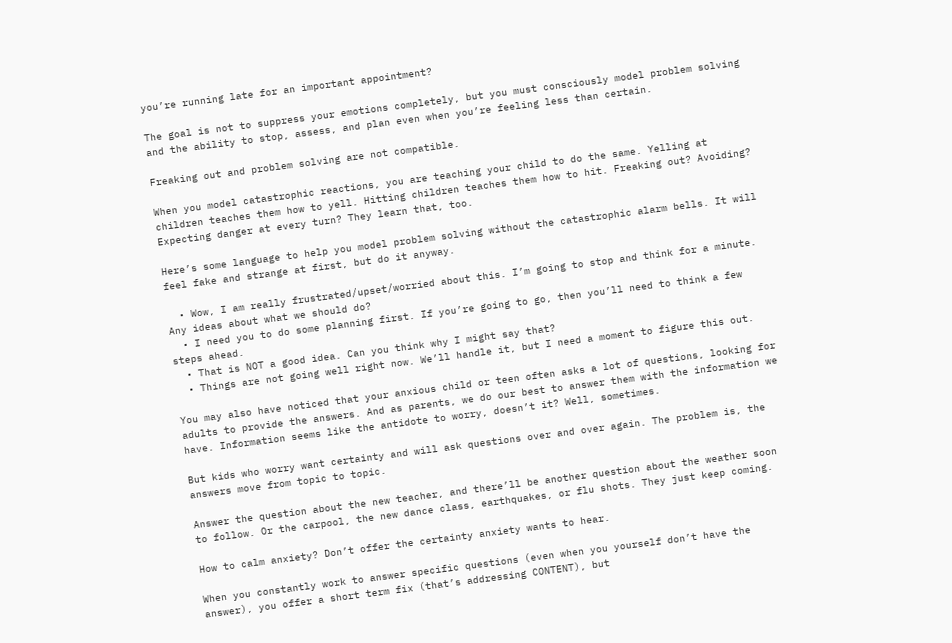you’re running late for an important appointment?

The goal is not to suppress your emotions completely, but you must consciously model problem solving and the ability to stop, assess, and plan even when you’re feeling less than certain.

Freaking out and problem solving are not compatible.

When you model catastrophic reactions, you are teaching your child to do the same. Yelling at children teaches them how to yell. Hitting children teaches them how to hit. Freaking out? Avoiding? Expecting danger at every turn? They learn that, too.

Here’s some language to help you model problem solving without the catastrophic alarm bells. It will feel fake and strange at first, but do it anyway.

  • Wow, I am really frustrated/upset/worried about this. I’m going to stop and think for a minute. Any ideas about what we should do?
  • I need you to do some planning first. If you’re going to go, then you’ll need to think a few steps ahead.
  • That is NOT a good idea. Can you think why I might say that?
  • Things are not going well right now. We’ll handle it, but I need a moment to figure this out.

You may also have noticed that your anxious child or teen often asks a lot of questions, looking for adults to provide the answers. And as parents, we do our best to answer them with the information we have. Information seems like the antidote to worry, doesn’t it? Well, sometimes.

But kids who worry want certainty and will ask questions over and over again. The problem is, the answers move from topic to topic.

Answer the question about the new teacher, and there’ll be another question about the weather soon to follow. Or the carpool, the new dance class, earthquakes, or flu shots. They just keep coming.

How to calm anxiety? Don’t offer the certainty anxiety wants to hear.

When you constantly work to answer specific questions (even when you yourself don’t have the answer), you offer a short term fix (that’s addressing CONTENT), but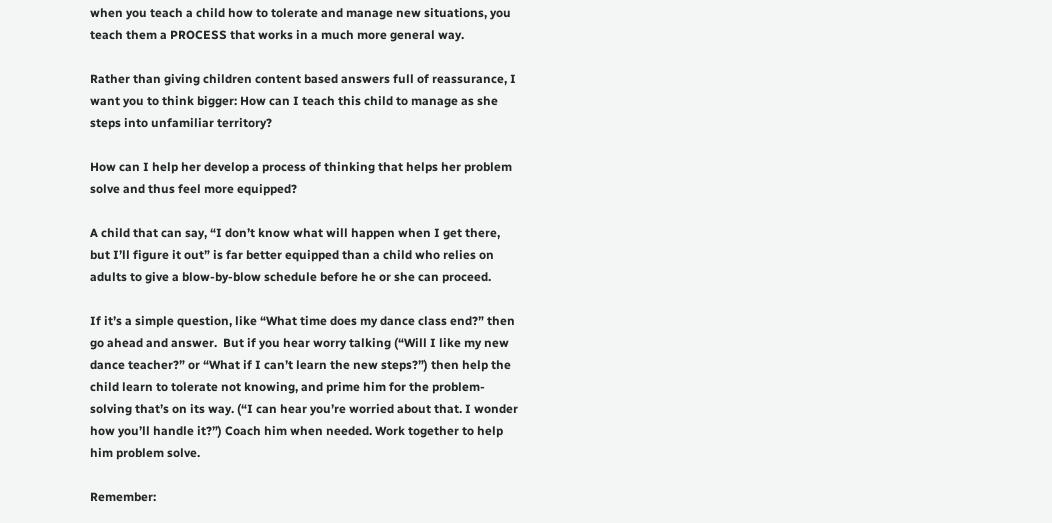when you teach a child how to tolerate and manage new situations, you teach them a PROCESS that works in a much more general way.

Rather than giving children content based answers full of reassurance, I want you to think bigger: How can I teach this child to manage as she steps into unfamiliar territory?

How can I help her develop a process of thinking that helps her problem solve and thus feel more equipped?

A child that can say, “I don’t know what will happen when I get there, but I’ll figure it out” is far better equipped than a child who relies on adults to give a blow-by-blow schedule before he or she can proceed.

If it’s a simple question, like “What time does my dance class end?” then go ahead and answer.  But if you hear worry talking (“Will I like my new dance teacher?” or “What if I can’t learn the new steps?”) then help the child learn to tolerate not knowing, and prime him for the problem-solving that’s on its way. (“I can hear you’re worried about that. I wonder how you’ll handle it?”) Coach him when needed. Work together to help him problem solve.

Remember: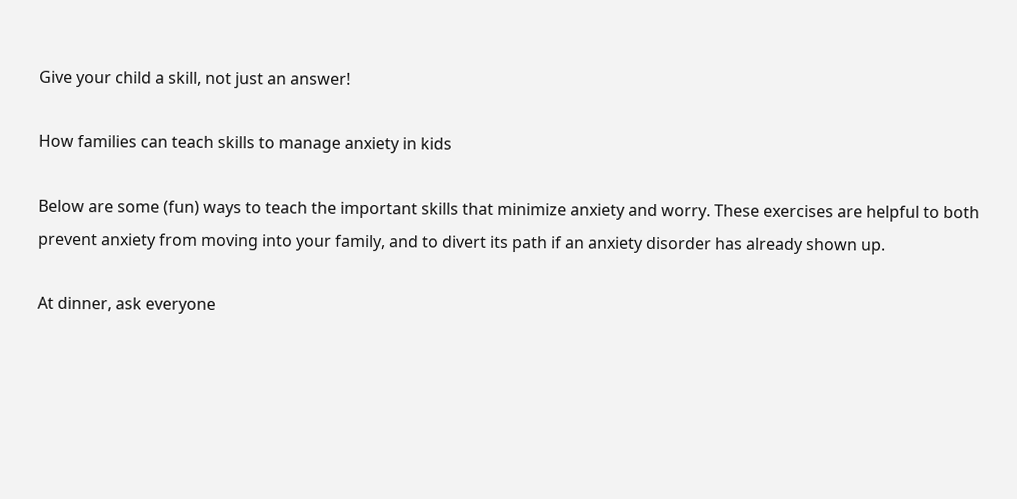Give your child a skill, not just an answer!

How families can teach skills to manage anxiety in kids

Below are some (fun) ways to teach the important skills that minimize anxiety and worry. These exercises are helpful to both prevent anxiety from moving into your family, and to divert its path if an anxiety disorder has already shown up.

At dinner, ask everyone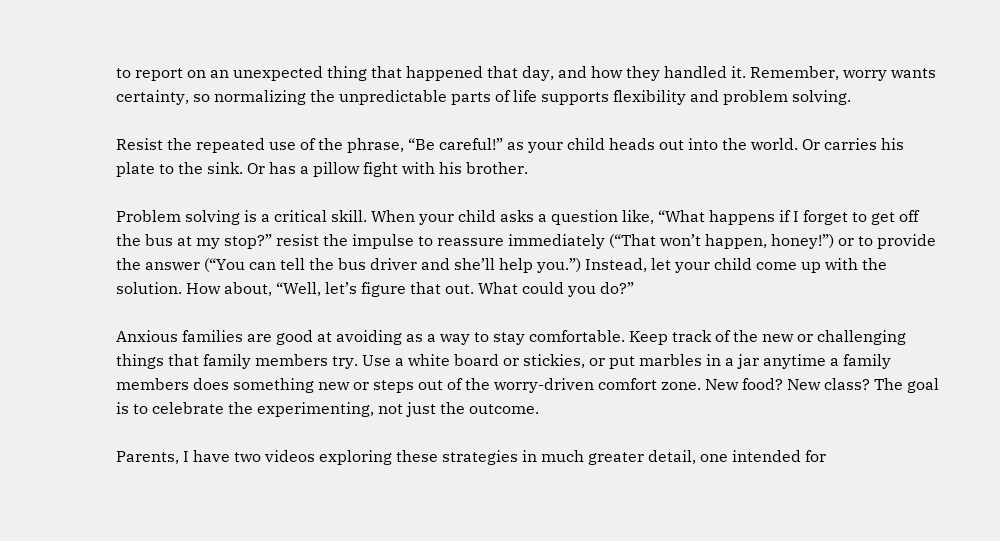to report on an unexpected thing that happened that day, and how they handled it. Remember, worry wants certainty, so normalizing the unpredictable parts of life supports flexibility and problem solving.

Resist the repeated use of the phrase, “Be careful!” as your child heads out into the world. Or carries his plate to the sink. Or has a pillow fight with his brother.

Problem solving is a critical skill. When your child asks a question like, “What happens if I forget to get off the bus at my stop?” resist the impulse to reassure immediately (“That won’t happen, honey!”) or to provide the answer (“You can tell the bus driver and she’ll help you.”) Instead, let your child come up with the solution. How about, “Well, let’s figure that out. What could you do?”

Anxious families are good at avoiding as a way to stay comfortable. Keep track of the new or challenging things that family members try. Use a white board or stickies, or put marbles in a jar anytime a family members does something new or steps out of the worry-driven comfort zone. New food? New class? The goal is to celebrate the experimenting, not just the outcome.

Parents, I have two videos exploring these strategies in much greater detail, one intended for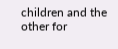children and the other for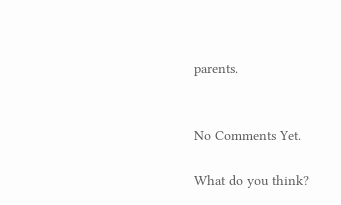parents.


No Comments Yet.

What do you think?